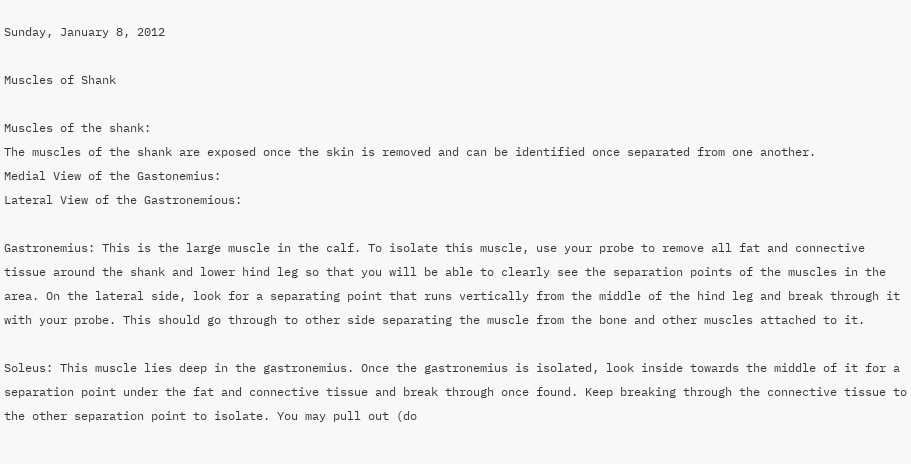Sunday, January 8, 2012

Muscles of Shank

Muscles of the shank:
The muscles of the shank are exposed once the skin is removed and can be identified once separated from one another.
Medial View of the Gastonemius:
Lateral View of the Gastronemious:

Gastronemius: This is the large muscle in the calf. To isolate this muscle, use your probe to remove all fat and connective tissue around the shank and lower hind leg so that you will be able to clearly see the separation points of the muscles in the area. On the lateral side, look for a separating point that runs vertically from the middle of the hind leg and break through it with your probe. This should go through to other side separating the muscle from the bone and other muscles attached to it.

Soleus: This muscle lies deep in the gastronemius. Once the gastronemius is isolated, look inside towards the middle of it for a separation point under the fat and connective tissue and break through once found. Keep breaking through the connective tissue to the other separation point to isolate. You may pull out (do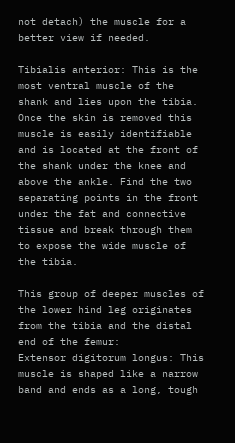not detach) the muscle for a better view if needed.

Tibialis anterior: This is the most ventral muscle of the shank and lies upon the tibia. Once the skin is removed this muscle is easily identifiable and is located at the front of the shank under the knee and above the ankle. Find the two separating points in the front under the fat and connective tissue and break through them to expose the wide muscle of the tibia.

This group of deeper muscles of the lower hind leg originates from the tibia and the distal end of the femur:
Extensor digitorum longus: This muscle is shaped like a narrow band and ends as a long, tough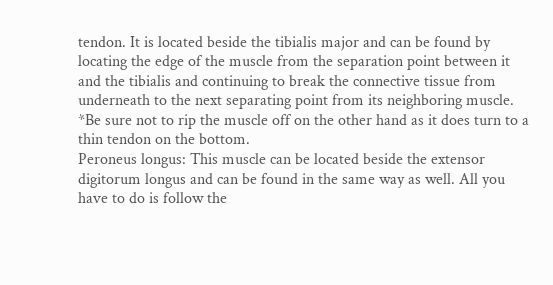tendon. It is located beside the tibialis major and can be found by locating the edge of the muscle from the separation point between it and the tibialis and continuing to break the connective tissue from underneath to the next separating point from its neighboring muscle.
*Be sure not to rip the muscle off on the other hand as it does turn to a thin tendon on the bottom.
Peroneus longus: This muscle can be located beside the extensor digitorum longus and can be found in the same way as well. All you have to do is follow the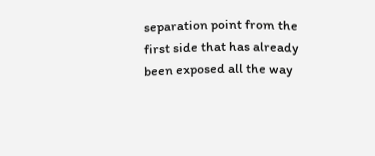separation point from the first side that has already been exposed all the way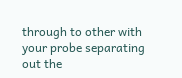through to other with your probe separating out the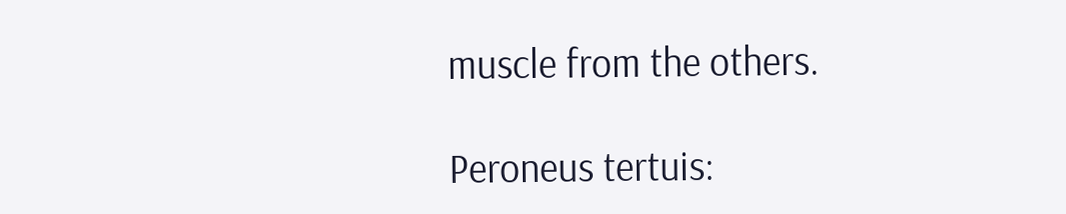muscle from the others.

Peroneus tertuis: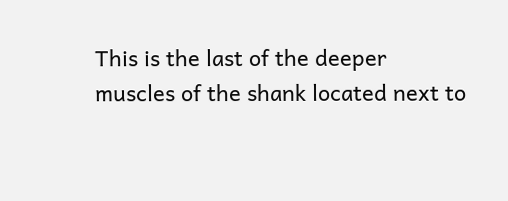This is the last of the deeper muscles of the shank located next to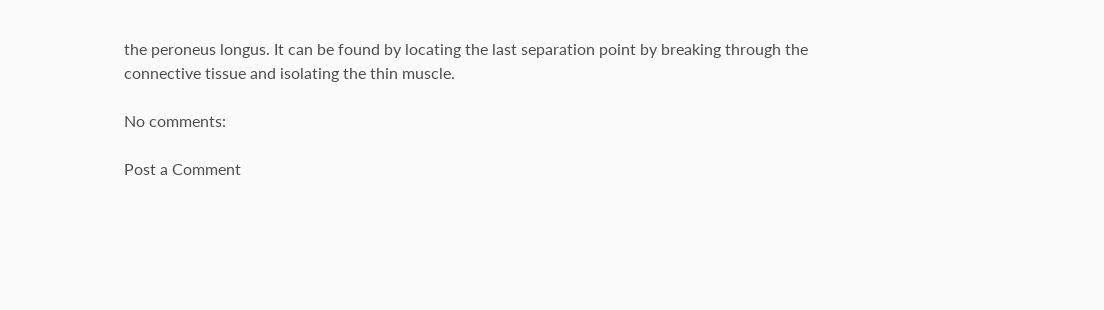the peroneus longus. It can be found by locating the last separation point by breaking through the connective tissue and isolating the thin muscle.

No comments:

Post a Comment